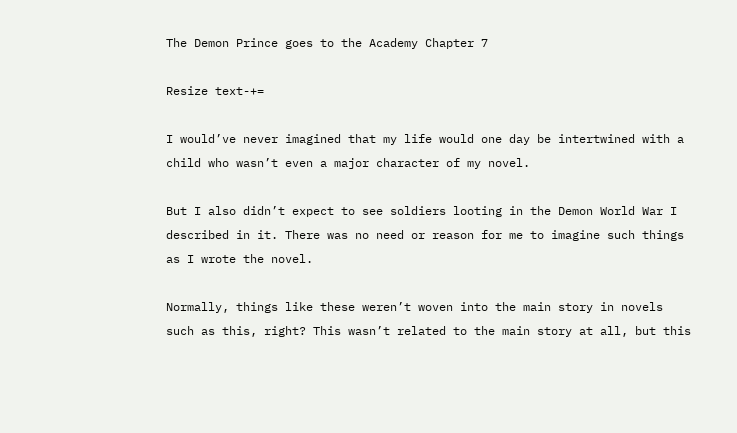The Demon Prince goes to the Academy Chapter 7

Resize text-+=

I would’ve never imagined that my life would one day be intertwined with a child who wasn’t even a major character of my novel.

But I also didn’t expect to see soldiers looting in the Demon World War I described in it. There was no need or reason for me to imagine such things as I wrote the novel.

Normally, things like these weren’t woven into the main story in novels such as this, right? This wasn’t related to the main story at all, but this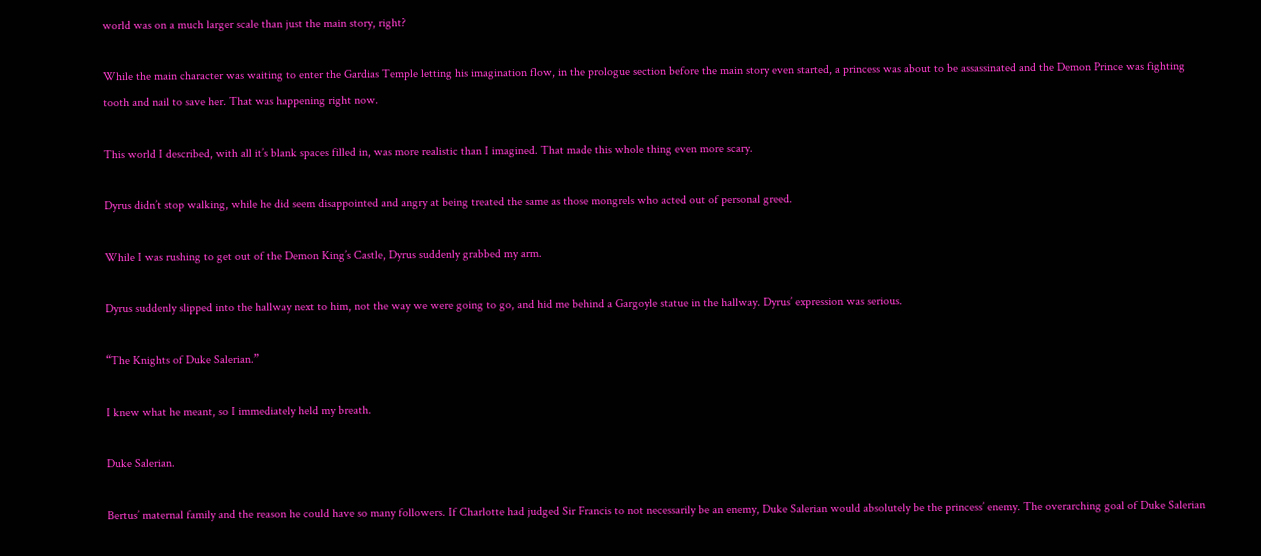world was on a much larger scale than just the main story, right?

While the main character was waiting to enter the Gardias Temple letting his imagination flow, in the prologue section before the main story even started, a princess was about to be assassinated and the Demon Prince was fighting tooth and nail to save her. That was happening right now.

This world I described, with all it’s blank spaces filled in, was more realistic than I imagined. That made this whole thing even more scary.

Dyrus didn’t stop walking, while he did seem disappointed and angry at being treated the same as those mongrels who acted out of personal greed.

While I was rushing to get out of the Demon King’s Castle, Dyrus suddenly grabbed my arm.

Dyrus suddenly slipped into the hallway next to him, not the way we were going to go, and hid me behind a Gargoyle statue in the hallway. Dyrus’ expression was serious.

“The Knights of Duke Salerian.”

I knew what he meant, so I immediately held my breath.

Duke Salerian.

Bertus’ maternal family and the reason he could have so many followers. If Charlotte had judged Sir Francis to not necessarily be an enemy, Duke Salerian would absolutely be the princess’ enemy. The overarching goal of Duke Salerian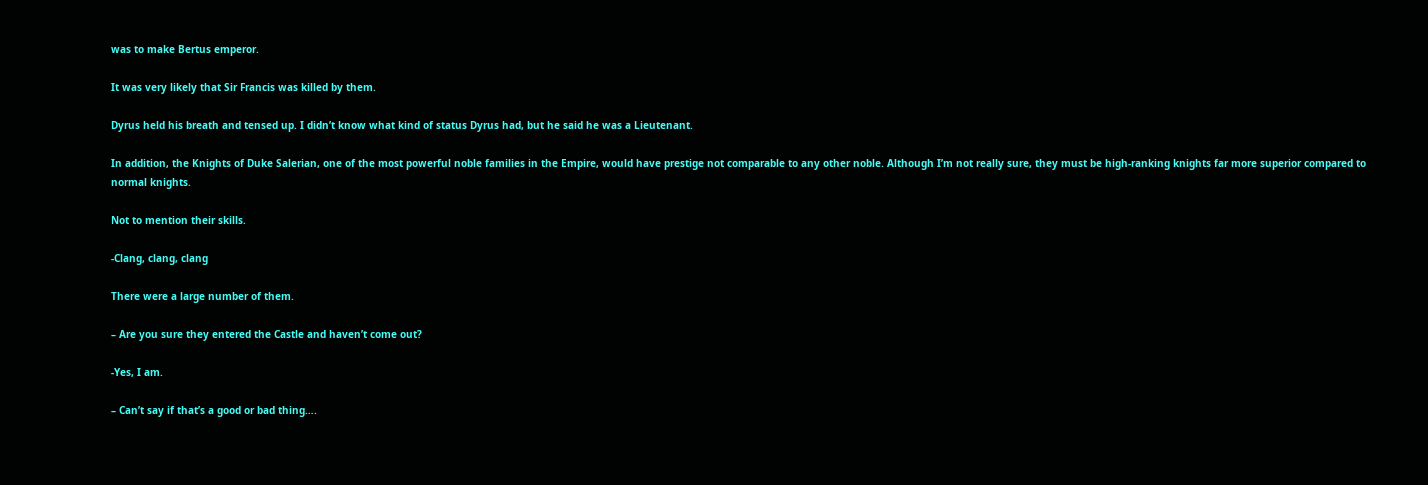was to make Bertus emperor.

It was very likely that Sir Francis was killed by them.

Dyrus held his breath and tensed up. I didn’t know what kind of status Dyrus had, but he said he was a Lieutenant.

In addition, the Knights of Duke Salerian, one of the most powerful noble families in the Empire, would have prestige not comparable to any other noble. Although I’m not really sure, they must be high-ranking knights far more superior compared to normal knights.

Not to mention their skills.

-Clang, clang, clang

There were a large number of them.

– Are you sure they entered the Castle and haven’t come out?

-Yes, I am.

– Can’t say if that’s a good or bad thing….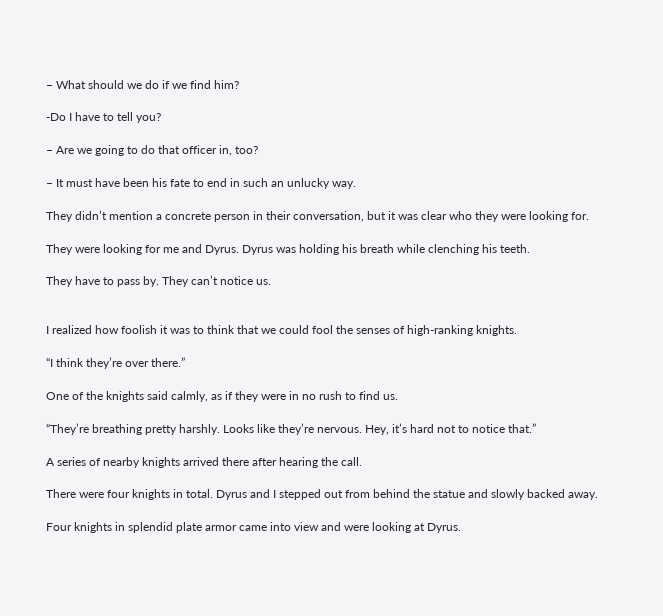– What should we do if we find him?

-Do I have to tell you?

– Are we going to do that officer in, too?

– It must have been his fate to end in such an unlucky way.

They didn’t mention a concrete person in their conversation, but it was clear who they were looking for.

They were looking for me and Dyrus. Dyrus was holding his breath while clenching his teeth.

They have to pass by. They can’t notice us.


I realized how foolish it was to think that we could fool the senses of high-ranking knights.

“I think they’re over there.”

One of the knights said calmly, as if they were in no rush to find us.

“They’re breathing pretty harshly. Looks like they’re nervous. Hey, it’s hard not to notice that.”

A series of nearby knights arrived there after hearing the call.

There were four knights in total. Dyrus and I stepped out from behind the statue and slowly backed away.

Four knights in splendid plate armor came into view and were looking at Dyrus.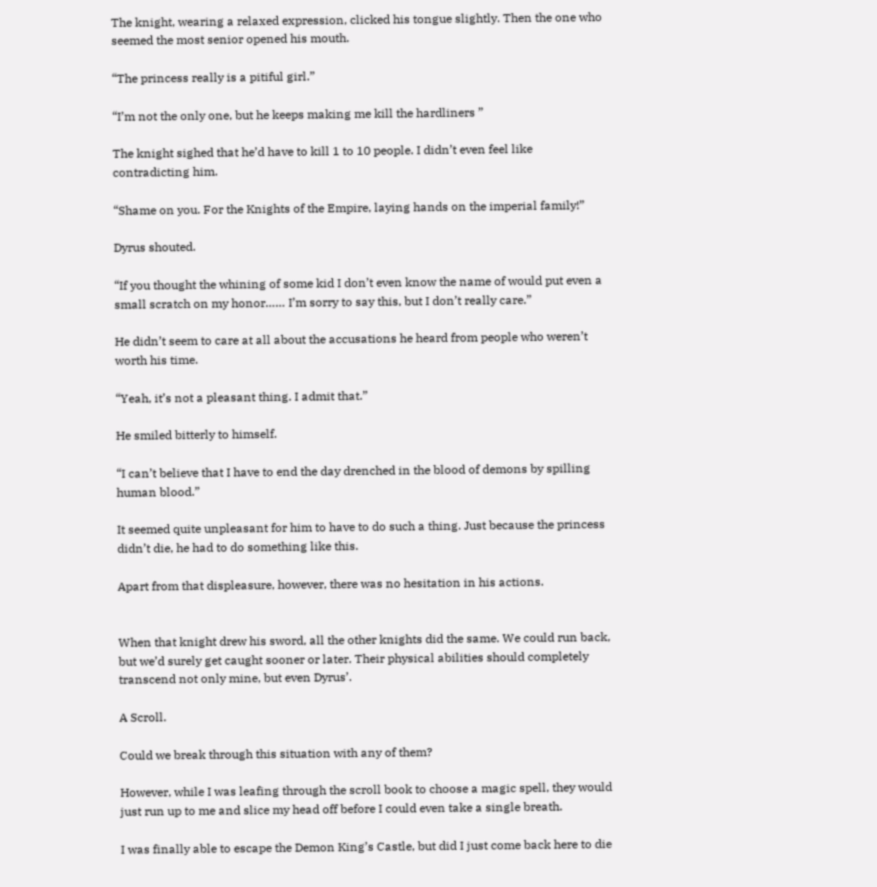The knight, wearing a relaxed expression, clicked his tongue slightly. Then the one who seemed the most senior opened his mouth.

“The princess really is a pitiful girl.”

“I’m not the only one, but he keeps making me kill the hardliners ”

The knight sighed that he’d have to kill 1 to 10 people. I didn’t even feel like contradicting him.

“Shame on you. For the Knights of the Empire, laying hands on the imperial family!”

Dyrus shouted.

“If you thought the whining of some kid I don’t even know the name of would put even a small scratch on my honor…… I’m sorry to say this, but I don’t really care.”

He didn’t seem to care at all about the accusations he heard from people who weren’t worth his time.

“Yeah, it’s not a pleasant thing. I admit that.”

He smiled bitterly to himself.

“I can’t believe that I have to end the day drenched in the blood of demons by spilling human blood.”

It seemed quite unpleasant for him to have to do such a thing. Just because the princess didn’t die, he had to do something like this.

Apart from that displeasure, however, there was no hesitation in his actions.


When that knight drew his sword, all the other knights did the same. We could run back, but we’d surely get caught sooner or later. Their physical abilities should completely transcend not only mine, but even Dyrus’.

A Scroll.

Could we break through this situation with any of them?

However, while I was leafing through the scroll book to choose a magic spell, they would just run up to me and slice my head off before I could even take a single breath.

I was finally able to escape the Demon King’s Castle, but did I just come back here to die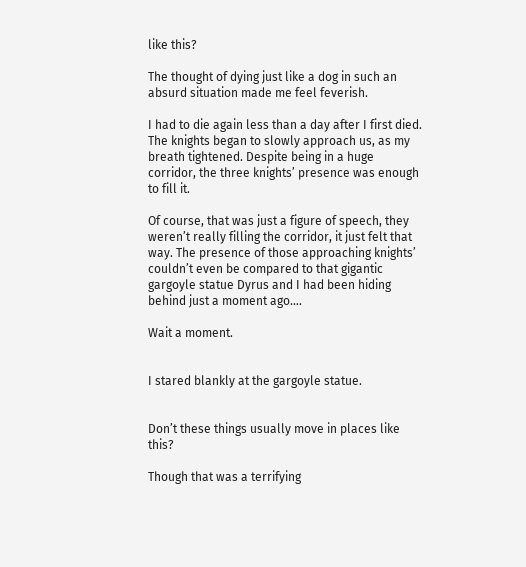like this?

The thought of dying just like a dog in such an absurd situation made me feel feverish.

I had to die again less than a day after I first died. The knights began to slowly approach us, as my breath tightened. Despite being in a huge corridor, the three knights’ presence was enough to fill it.

Of course, that was just a figure of speech, they weren’t really filling the corridor, it just felt that way. The presence of those approaching knights’ couldn’t even be compared to that gigantic gargoyle statue Dyrus and I had been hiding behind just a moment ago….

Wait a moment.


I stared blankly at the gargoyle statue.


Don’t these things usually move in places like this?

Though that was a terrifying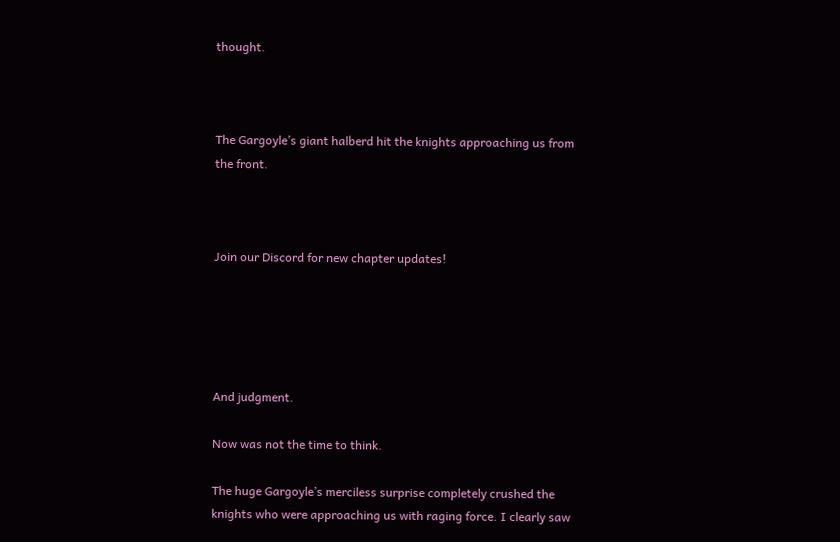thought.



The Gargoyle’s giant halberd hit the knights approaching us from the front.



Join our Discord for new chapter updates!





And judgment.

Now was not the time to think.

The huge Gargoyle’s merciless surprise completely crushed the knights who were approaching us with raging force. I clearly saw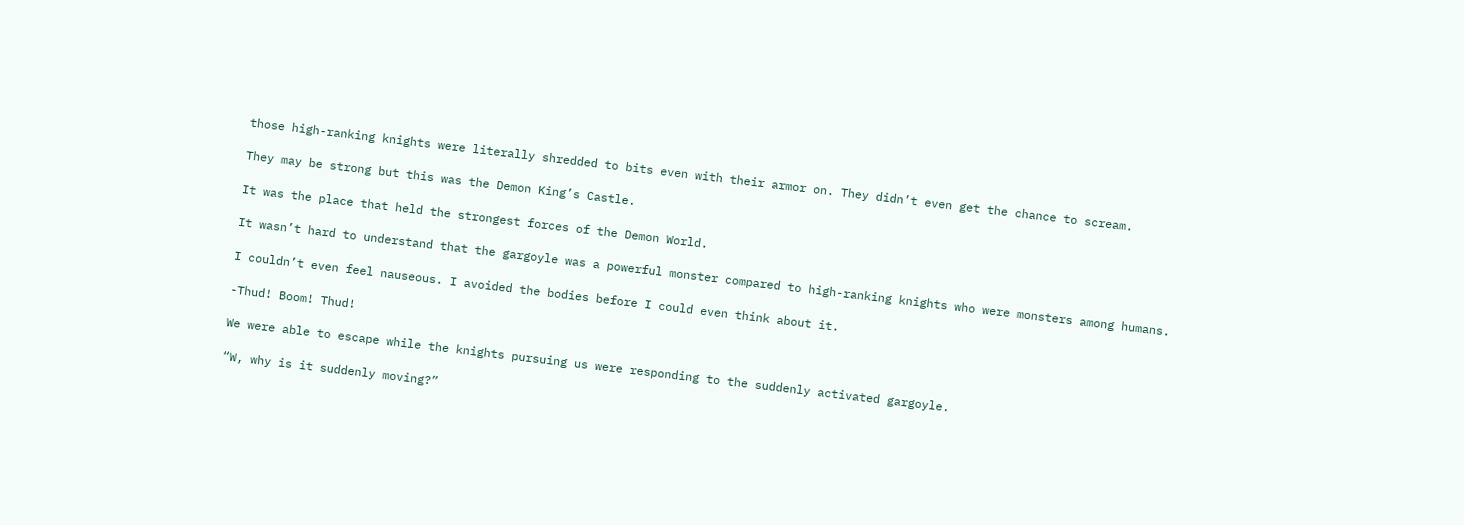those high-ranking knights were literally shredded to bits even with their armor on. They didn’t even get the chance to scream.

They may be strong but this was the Demon King’s Castle.

It was the place that held the strongest forces of the Demon World.

It wasn’t hard to understand that the gargoyle was a powerful monster compared to high-ranking knights who were monsters among humans.

I couldn’t even feel nauseous. I avoided the bodies before I could even think about it.

-Thud! Boom! Thud!

We were able to escape while the knights pursuing us were responding to the suddenly activated gargoyle.

“W, why is it suddenly moving?”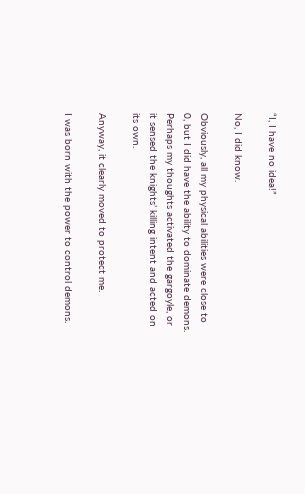“I, I have no idea!”

No, I did know.

Obviously, all my physical abilities were close to 0, but I did have the ability to dominate demons. Perhaps my thoughts activated the gargoyle, or it sensed the knights’ killing intent and acted on its own.

Anyway, it clearly moved to protect me.

I was born with the power to control demons.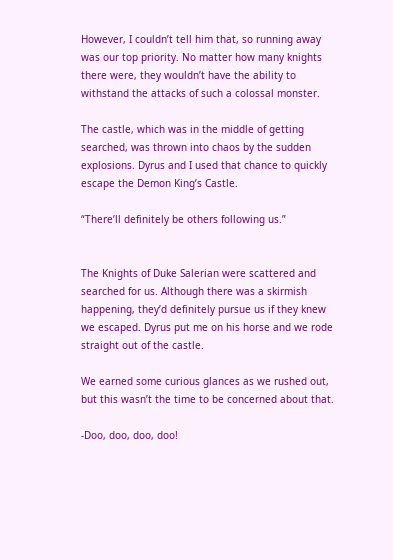However, I couldn’t tell him that, so running away was our top priority. No matter how many knights there were, they wouldn’t have the ability to withstand the attacks of such a colossal monster.

The castle, which was in the middle of getting searched, was thrown into chaos by the sudden explosions. Dyrus and I used that chance to quickly escape the Demon King’s Castle.

“There’ll definitely be others following us.”


The Knights of Duke Salerian were scattered and searched for us. Although there was a skirmish happening, they’d definitely pursue us if they knew we escaped. Dyrus put me on his horse and we rode straight out of the castle.

We earned some curious glances as we rushed out, but this wasn’t the time to be concerned about that.

-Doo, doo, doo, doo!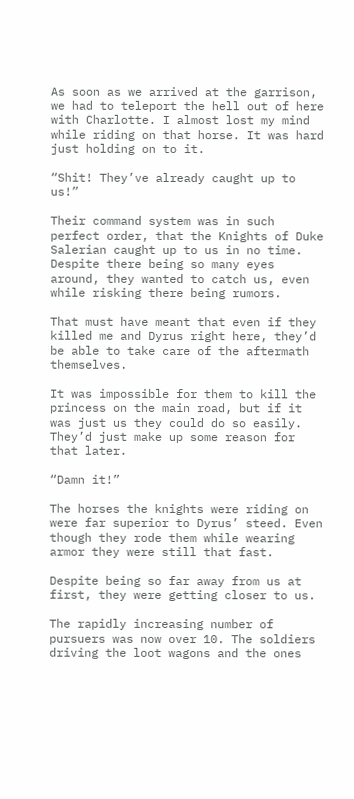As soon as we arrived at the garrison, we had to teleport the hell out of here with Charlotte. I almost lost my mind while riding on that horse. It was hard just holding on to it.

“Shit! They’ve already caught up to us!”

Their command system was in such perfect order, that the Knights of Duke Salerian caught up to us in no time. Despite there being so many eyes around, they wanted to catch us, even while risking there being rumors.

That must have meant that even if they killed me and Dyrus right here, they’d be able to take care of the aftermath themselves.

It was impossible for them to kill the princess on the main road, but if it was just us they could do so easily. They’d just make up some reason for that later.

“Damn it!”

The horses the knights were riding on were far superior to Dyrus’ steed. Even though they rode them while wearing armor they were still that fast.

Despite being so far away from us at first, they were getting closer to us.

The rapidly increasing number of pursuers was now over 10. The soldiers driving the loot wagons and the ones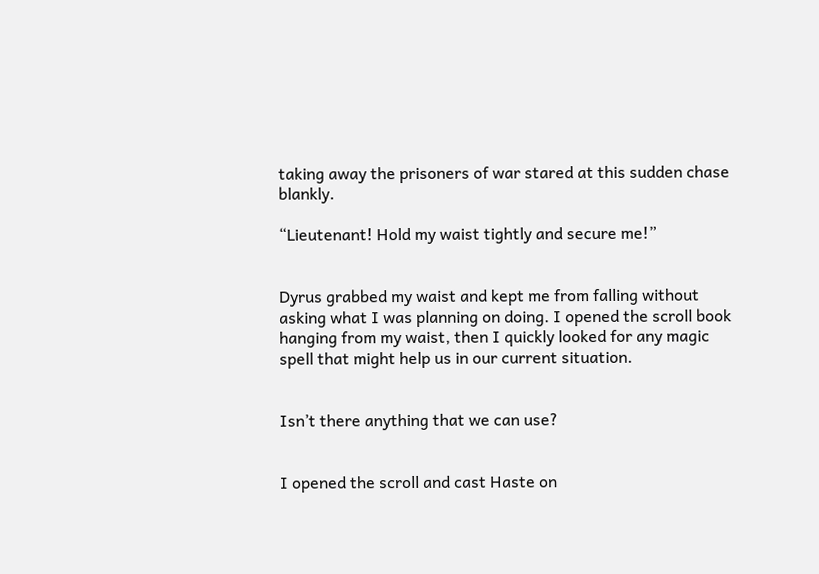taking away the prisoners of war stared at this sudden chase blankly.

“Lieutenant! Hold my waist tightly and secure me!”


Dyrus grabbed my waist and kept me from falling without asking what I was planning on doing. I opened the scroll book hanging from my waist, then I quickly looked for any magic spell that might help us in our current situation.


Isn’t there anything that we can use?


I opened the scroll and cast Haste on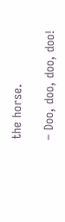the horse.

– Doo, doo, doo, doo!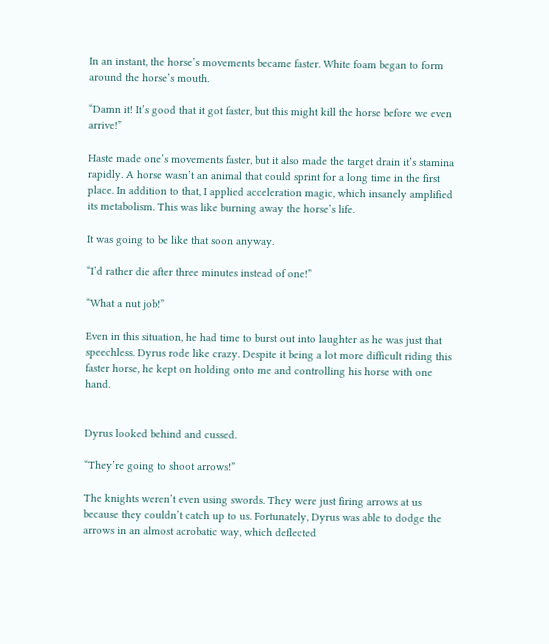In an instant, the horse’s movements became faster. White foam began to form around the horse’s mouth.

“Damn it! It’s good that it got faster, but this might kill the horse before we even arrive!”

Haste made one’s movements faster, but it also made the target drain it’s stamina rapidly. A horse wasn’t an animal that could sprint for a long time in the first place. In addition to that, I applied acceleration magic, which insanely amplified its metabolism. This was like burning away the horse’s life.

It was going to be like that soon anyway.

“I’d rather die after three minutes instead of one!”

“What a nut job!”

Even in this situation, he had time to burst out into laughter as he was just that speechless. Dyrus rode like crazy. Despite it being a lot more difficult riding this faster horse, he kept on holding onto me and controlling his horse with one hand.


Dyrus looked behind and cussed.

“They’re going to shoot arrows!”

The knights weren’t even using swords. They were just firing arrows at us because they couldn’t catch up to us. Fortunately, Dyrus was able to dodge the arrows in an almost acrobatic way, which deflected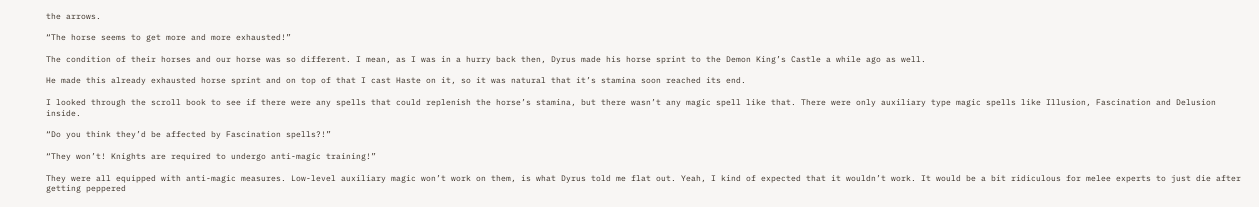the arrows.

“The horse seems to get more and more exhausted!”

The condition of their horses and our horse was so different. I mean, as I was in a hurry back then, Dyrus made his horse sprint to the Demon King’s Castle a while ago as well.

He made this already exhausted horse sprint and on top of that I cast Haste on it, so it was natural that it’s stamina soon reached its end.

I looked through the scroll book to see if there were any spells that could replenish the horse’s stamina, but there wasn’t any magic spell like that. There were only auxiliary type magic spells like Illusion, Fascination and Delusion inside.

“Do you think they’d be affected by Fascination spells?!”

“They won’t! Knights are required to undergo anti-magic training!”

They were all equipped with anti-magic measures. Low-level auxiliary magic won’t work on them, is what Dyrus told me flat out. Yeah, I kind of expected that it wouldn’t work. It would be a bit ridiculous for melee experts to just die after getting peppered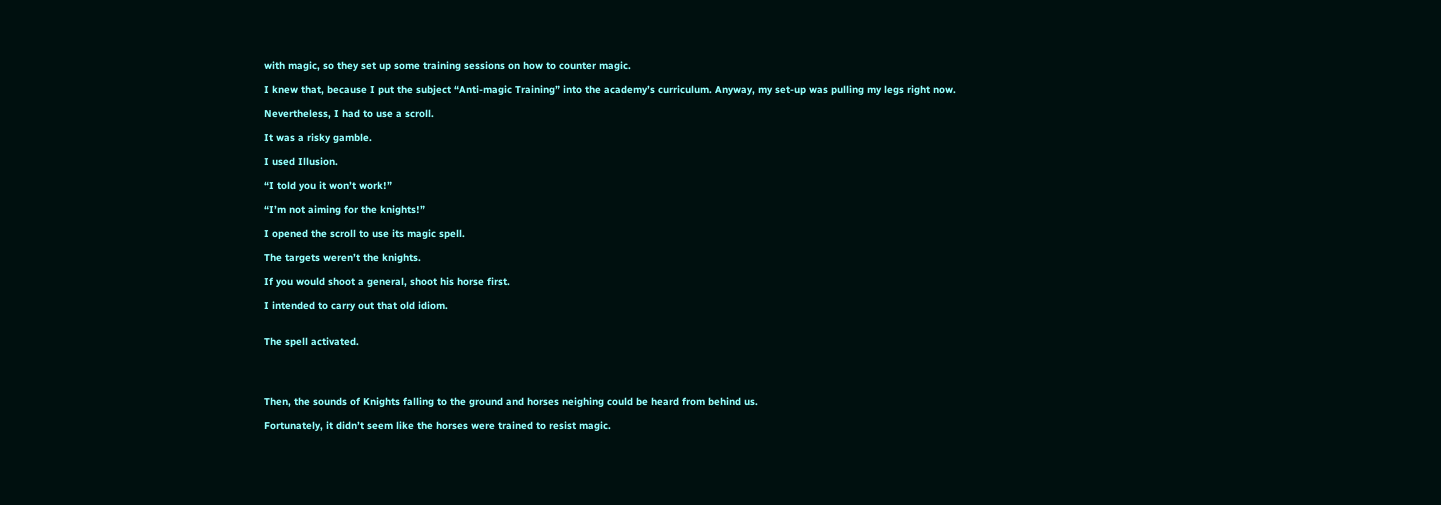with magic, so they set up some training sessions on how to counter magic.

I knew that, because I put the subject “Anti-magic Training” into the academy’s curriculum. Anyway, my set-up was pulling my legs right now.

Nevertheless, I had to use a scroll.

It was a risky gamble.

I used Illusion.

“I told you it won’t work!”

“I’m not aiming for the knights!”

I opened the scroll to use its magic spell.

The targets weren’t the knights.

If you would shoot a general, shoot his horse first.

I intended to carry out that old idiom.


The spell activated.




Then, the sounds of Knights falling to the ground and horses neighing could be heard from behind us.

Fortunately, it didn’t seem like the horses were trained to resist magic.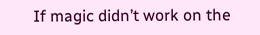If magic didn’t work on the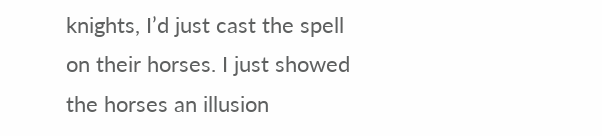knights, I’d just cast the spell on their horses. I just showed the horses an illusion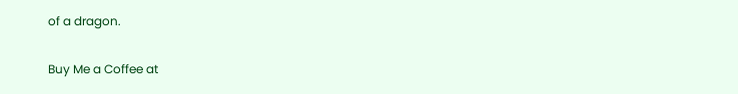of a dragon.

Buy Me a Coffee at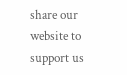share our website to support us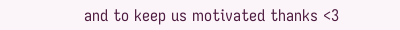and to keep us motivated thanks <3